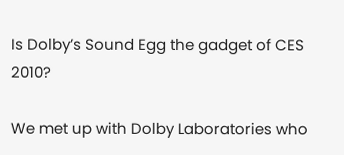Is Dolby’s Sound Egg the gadget of CES 2010?

We met up with Dolby Laboratories who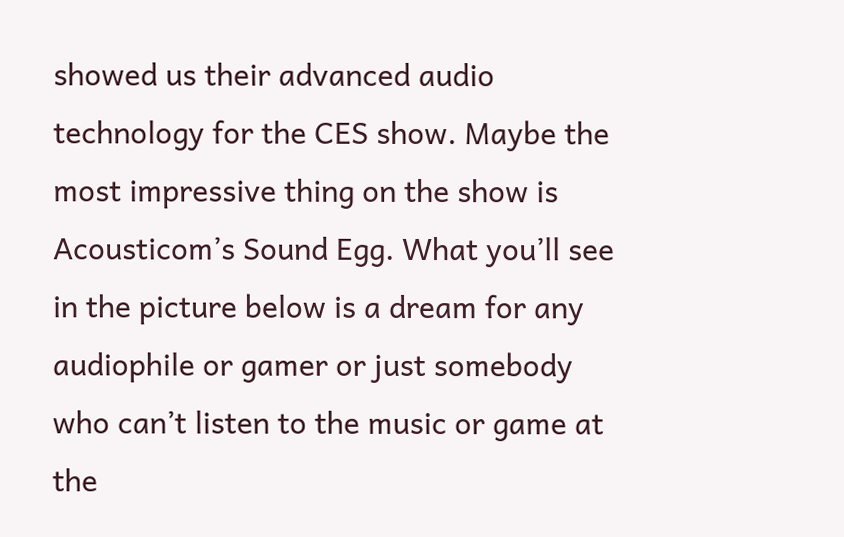showed us their advanced audio technology for the CES show. Maybe the most impressive thing on the show is Acousticom’s Sound Egg. What you’ll see in the picture below is a dream for any audiophile or gamer or just somebody who can’t listen to the music or game at the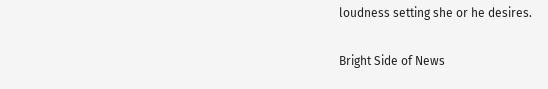loudness setting she or he desires.

Bright Side of News